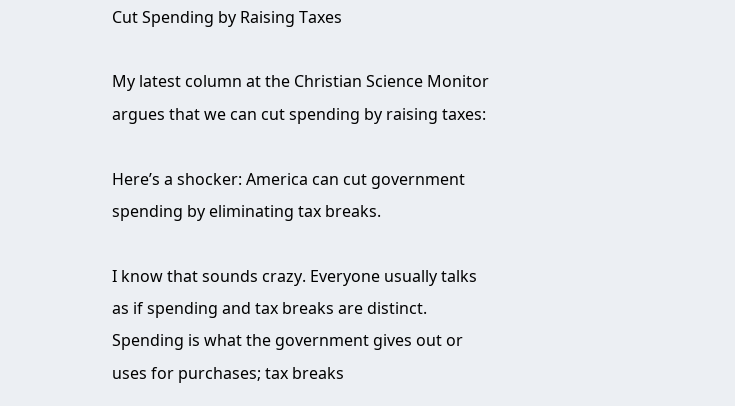Cut Spending by Raising Taxes

My latest column at the Christian Science Monitor argues that we can cut spending by raising taxes:

Here’s a shocker: America can cut government spending by eliminating tax breaks.

I know that sounds crazy. Everyone usually talks as if spending and tax breaks are distinct. Spending is what the government gives out or uses for purchases; tax breaks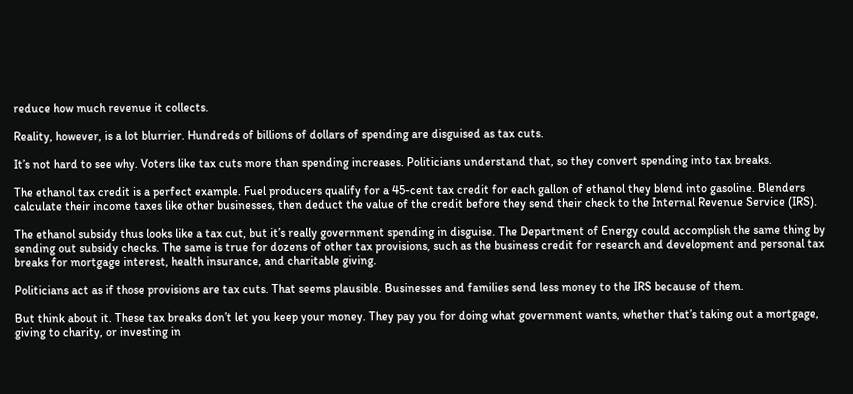reduce how much revenue it collects.

Reality, however, is a lot blurrier. Hundreds of billions of dollars of spending are disguised as tax cuts.

It’s not hard to see why. Voters like tax cuts more than spending increases. Politicians understand that, so they convert spending into tax breaks.

The ethanol tax credit is a perfect example. Fuel producers qualify for a 45-cent tax credit for each gallon of ethanol they blend into gasoline. Blenders calculate their income taxes like other businesses, then deduct the value of the credit before they send their check to the Internal Revenue Service (IRS).

The ethanol subsidy thus looks like a tax cut, but it’s really government spending in disguise. The Department of Energy could accomplish the same thing by sending out subsidy checks. The same is true for dozens of other tax provisions, such as the business credit for research and development and personal tax breaks for mortgage interest, health insurance, and charitable giving.

Politicians act as if those provisions are tax cuts. That seems plausible. Businesses and families send less money to the IRS because of them.

But think about it. These tax breaks don’t let you keep your money. They pay you for doing what government wants, whether that’s taking out a mortgage, giving to charity, or investing in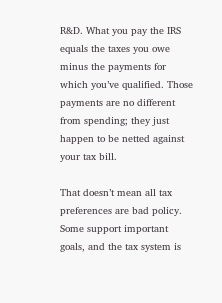R&D. What you pay the IRS equals the taxes you owe minus the payments for which you’ve qualified. Those payments are no different from spending; they just happen to be netted against your tax bill.

That doesn’t mean all tax preferences are bad policy. Some support important goals, and the tax system is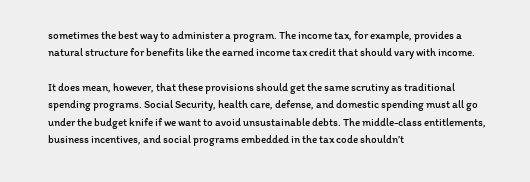sometimes the best way to administer a program. The income tax, for example, provides a natural structure for benefits like the earned income tax credit that should vary with income.

It does mean, however, that these provisions should get the same scrutiny as traditional spending programs. Social Security, health care, defense, and domestic spending must all go under the budget knife if we want to avoid unsustainable debts. The middle-class entitlements, business incentives, and social programs embedded in the tax code shouldn’t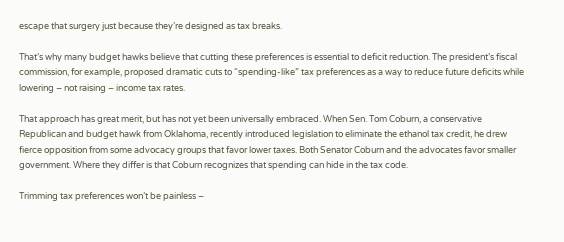escape that surgery just because they’re designed as tax breaks.

That’s why many budget hawks believe that cutting these preferences is essential to deficit reduction. The president’s fiscal commission, for example, proposed dramatic cuts to “spending-like” tax preferences as a way to reduce future deficits while lowering – not raising – income tax rates.

That approach has great merit, but has not yet been universally embraced. When Sen. Tom Coburn, a conservative Republican and budget hawk from Oklahoma, recently introduced legislation to eliminate the ethanol tax credit, he drew fierce opposition from some advocacy groups that favor lower taxes. Both Senator Coburn and the advocates favor smaller government. Where they differ is that Coburn recognizes that spending can hide in the tax code.

Trimming tax preferences won’t be painless –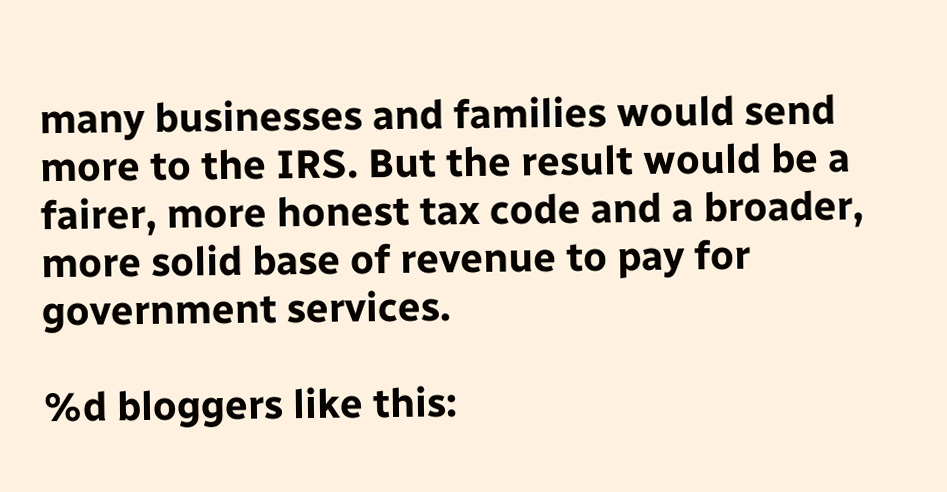many businesses and families would send more to the IRS. But the result would be a fairer, more honest tax code and a broader, more solid base of revenue to pay for government services.

%d bloggers like this: